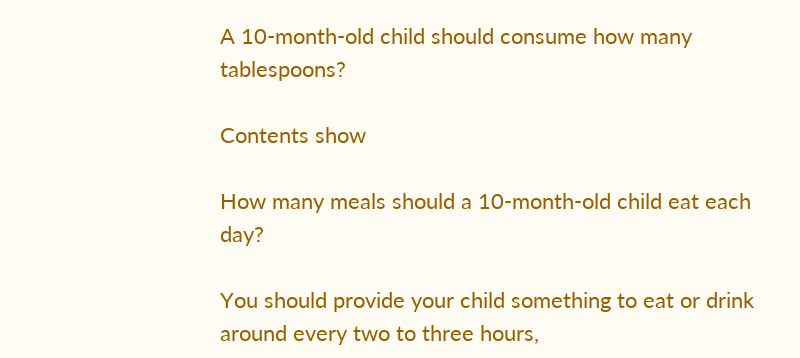A 10-month-old child should consume how many tablespoons?

Contents show

How many meals should a 10-month-old child eat each day?

You should provide your child something to eat or drink around every two to three hours,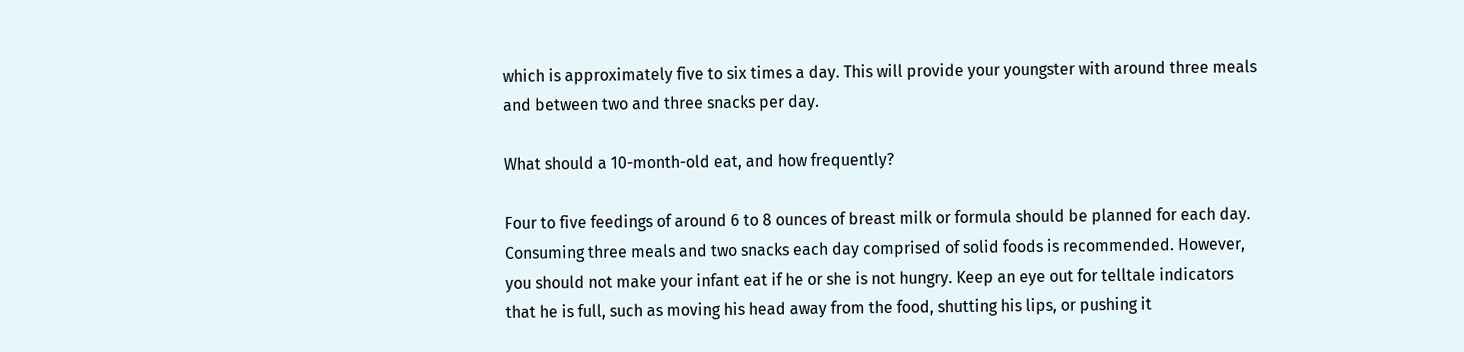which is approximately five to six times a day. This will provide your youngster with around three meals and between two and three snacks per day.

What should a 10-month-old eat, and how frequently?

Four to five feedings of around 6 to 8 ounces of breast milk or formula should be planned for each day. Consuming three meals and two snacks each day comprised of solid foods is recommended. However, you should not make your infant eat if he or she is not hungry. Keep an eye out for telltale indicators that he is full, such as moving his head away from the food, shutting his lips, or pushing it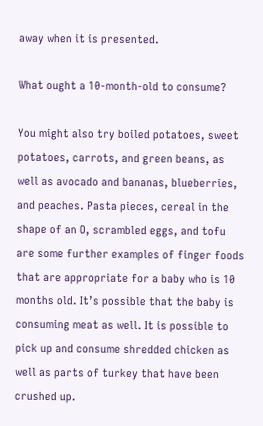away when it is presented.

What ought a 10-month-old to consume?

You might also try boiled potatoes, sweet potatoes, carrots, and green beans, as well as avocado and bananas, blueberries, and peaches. Pasta pieces, cereal in the shape of an O, scrambled eggs, and tofu are some further examples of finger foods that are appropriate for a baby who is 10 months old. It’s possible that the baby is consuming meat as well. It is possible to pick up and consume shredded chicken as well as parts of turkey that have been crushed up.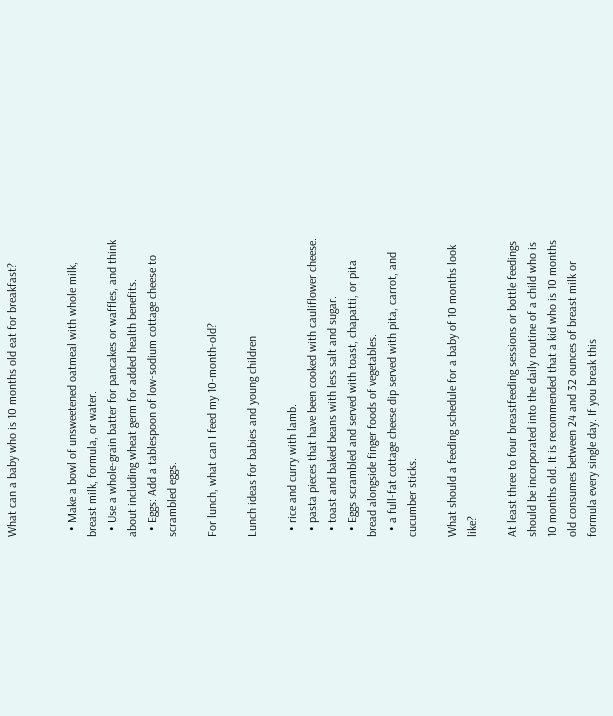What can a baby who is 10 months old eat for breakfast?


  • Make a bowl of unsweetened oatmeal with whole milk, breast milk, formula, or water.
  • Use a whole-grain batter for pancakes or waffles, and think about including wheat germ for added health benefits.
  • Eggs: Add a tablespoon of low-sodium cottage cheese to scrambled eggs.

For lunch, what can I feed my 10-month-old?

Lunch ideas for babies and young children

  • rice and curry with lamb.
  • pasta pieces that have been cooked with cauliflower cheese.
  • toast and baked beans with less salt and sugar.
  • Eggs scrambled and served with toast, chapatti, or pita bread alongside finger foods of vegetables.
  • a full-fat cottage cheese dip served with pita, carrot, and cucumber sticks.

What should a feeding schedule for a baby of 10 months look like?

At least three to four breastfeeding sessions or bottle feedings should be incorporated into the daily routine of a child who is 10 months old. It is recommended that a kid who is 10 months old consumes between 24 and 32 ounces of breast milk or formula every single day. If you break this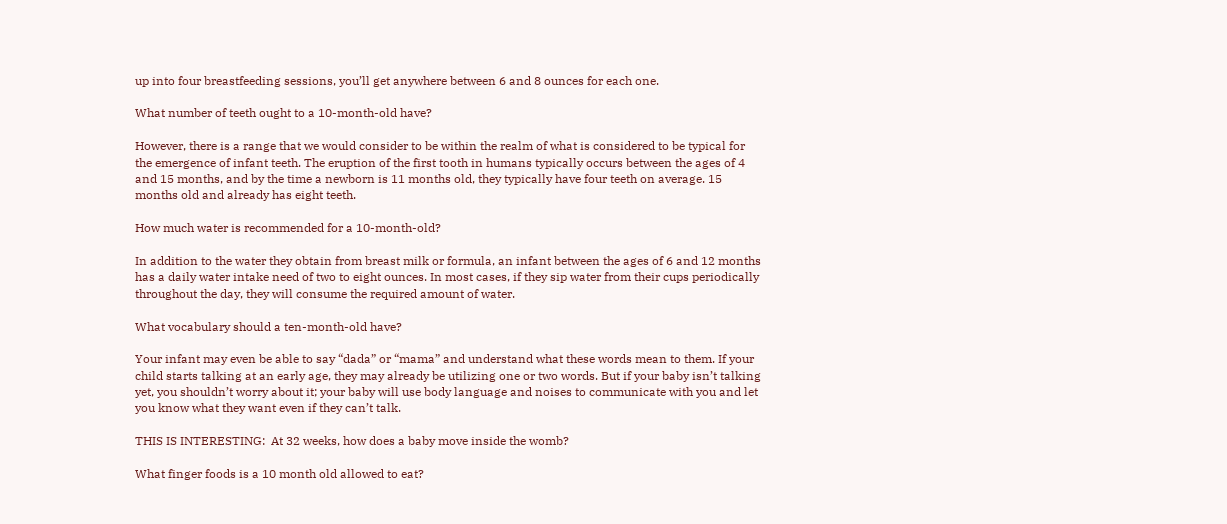up into four breastfeeding sessions, you’ll get anywhere between 6 and 8 ounces for each one.

What number of teeth ought to a 10-month-old have?

However, there is a range that we would consider to be within the realm of what is considered to be typical for the emergence of infant teeth. The eruption of the first tooth in humans typically occurs between the ages of 4 and 15 months, and by the time a newborn is 11 months old, they typically have four teeth on average. 15 months old and already has eight teeth.

How much water is recommended for a 10-month-old?

In addition to the water they obtain from breast milk or formula, an infant between the ages of 6 and 12 months has a daily water intake need of two to eight ounces. In most cases, if they sip water from their cups periodically throughout the day, they will consume the required amount of water.

What vocabulary should a ten-month-old have?

Your infant may even be able to say “dada” or “mama” and understand what these words mean to them. If your child starts talking at an early age, they may already be utilizing one or two words. But if your baby isn’t talking yet, you shouldn’t worry about it; your baby will use body language and noises to communicate with you and let you know what they want even if they can’t talk.

THIS IS INTERESTING:  At 32 weeks, how does a baby move inside the womb?

What finger foods is a 10 month old allowed to eat?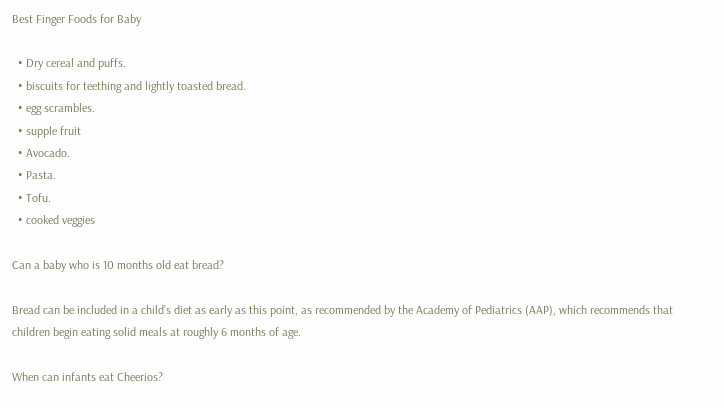Best Finger Foods for Baby

  • Dry cereal and puffs.
  • biscuits for teething and lightly toasted bread.
  • egg scrambles.
  • supple fruit
  • Avocado.
  • Pasta.
  • Tofu.
  • cooked veggies

Can a baby who is 10 months old eat bread?

Bread can be included in a child’s diet as early as this point, as recommended by the Academy of Pediatrics (AAP), which recommends that children begin eating solid meals at roughly 6 months of age.

When can infants eat Cheerios?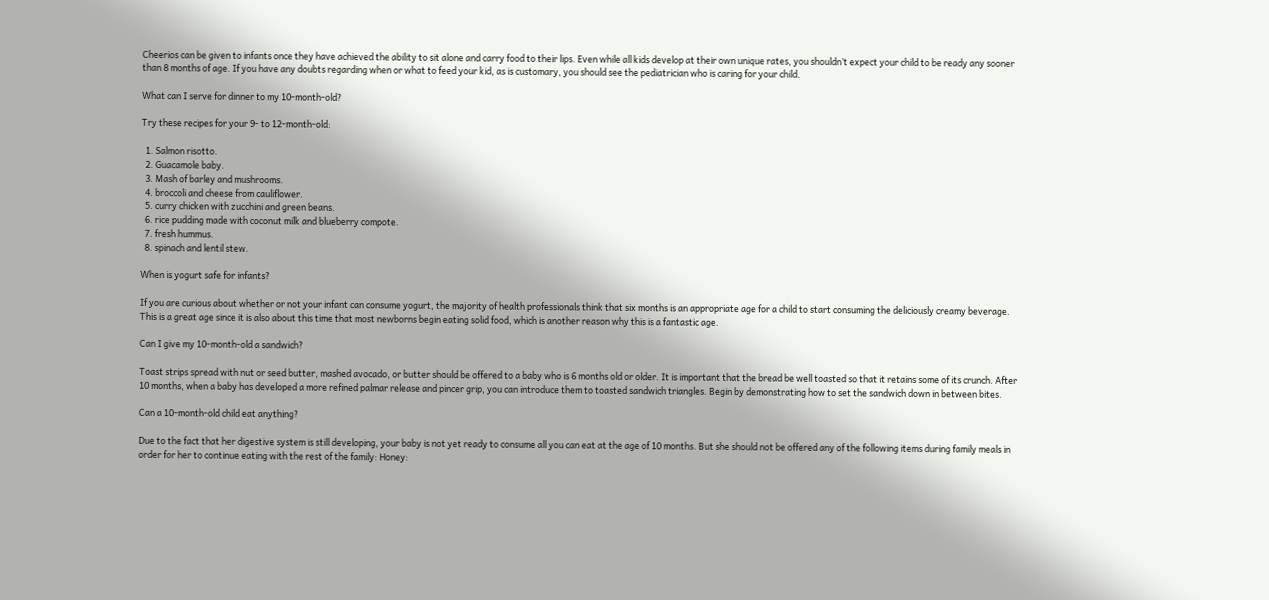Cheerios can be given to infants once they have achieved the ability to sit alone and carry food to their lips. Even while all kids develop at their own unique rates, you shouldn’t expect your child to be ready any sooner than 8 months of age. If you have any doubts regarding when or what to feed your kid, as is customary, you should see the pediatrician who is caring for your child.

What can I serve for dinner to my 10-month-old?

Try these recipes for your 9- to 12-month-old:

  1. Salmon risotto.
  2. Guacamole baby.
  3. Mash of barley and mushrooms.
  4. broccoli and cheese from cauliflower.
  5. curry chicken with zucchini and green beans.
  6. rice pudding made with coconut milk and blueberry compote.
  7. fresh hummus.
  8. spinach and lentil stew.

When is yogurt safe for infants?

If you are curious about whether or not your infant can consume yogurt, the majority of health professionals think that six months is an appropriate age for a child to start consuming the deliciously creamy beverage. This is a great age since it is also about this time that most newborns begin eating solid food, which is another reason why this is a fantastic age.

Can I give my 10-month-old a sandwich?

Toast strips spread with nut or seed butter, mashed avocado, or butter should be offered to a baby who is 6 months old or older. It is important that the bread be well toasted so that it retains some of its crunch. After 10 months, when a baby has developed a more refined palmar release and pincer grip, you can introduce them to toasted sandwich triangles. Begin by demonstrating how to set the sandwich down in between bites.

Can a 10-month-old child eat anything?

Due to the fact that her digestive system is still developing, your baby is not yet ready to consume all you can eat at the age of 10 months. But she should not be offered any of the following items during family meals in order for her to continue eating with the rest of the family: Honey: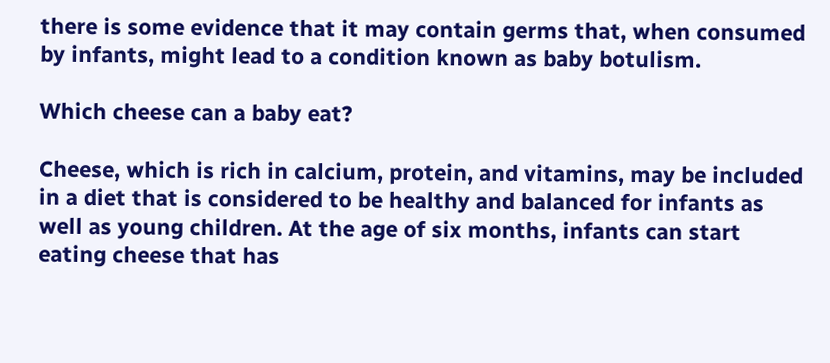there is some evidence that it may contain germs that, when consumed by infants, might lead to a condition known as baby botulism.

Which cheese can a baby eat?

Cheese, which is rich in calcium, protein, and vitamins, may be included in a diet that is considered to be healthy and balanced for infants as well as young children. At the age of six months, infants can start eating cheese that has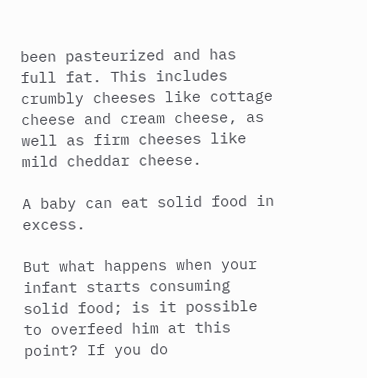been pasteurized and has full fat. This includes crumbly cheeses like cottage cheese and cream cheese, as well as firm cheeses like mild cheddar cheese.

A baby can eat solid food in excess.

But what happens when your infant starts consuming solid food; is it possible to overfeed him at this point? If you do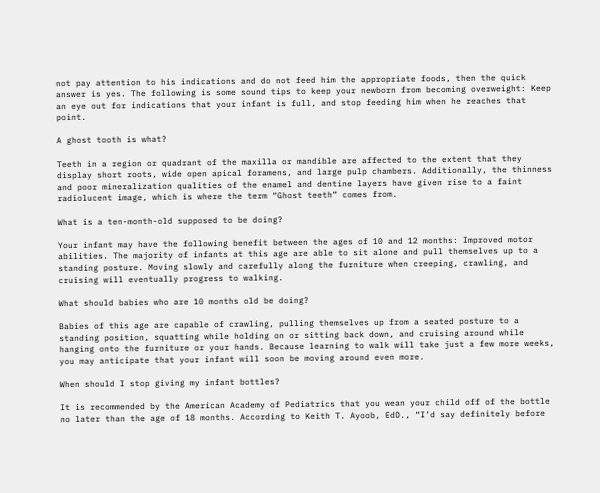not pay attention to his indications and do not feed him the appropriate foods, then the quick answer is yes. The following is some sound tips to keep your newborn from becoming overweight: Keep an eye out for indications that your infant is full, and stop feeding him when he reaches that point.

A ghost tooth is what?

Teeth in a region or quadrant of the maxilla or mandible are affected to the extent that they display short roots, wide open apical foramens, and large pulp chambers. Additionally, the thinness and poor mineralization qualities of the enamel and dentine layers have given rise to a faint radiolucent image, which is where the term “Ghost teeth” comes from.

What is a ten-month-old supposed to be doing?

Your infant may have the following benefit between the ages of 10 and 12 months: Improved motor abilities. The majority of infants at this age are able to sit alone and pull themselves up to a standing posture. Moving slowly and carefully along the furniture when creeping, crawling, and cruising will eventually progress to walking.

What should babies who are 10 months old be doing?

Babies of this age are capable of crawling, pulling themselves up from a seated posture to a standing position, squatting while holding on or sitting back down, and cruising around while hanging onto the furniture or your hands. Because learning to walk will take just a few more weeks, you may anticipate that your infant will soon be moving around even more.

When should I stop giving my infant bottles?

It is recommended by the American Academy of Pediatrics that you wean your child off of the bottle no later than the age of 18 months. According to Keith T. Ayoob, EdD., “I’d say definitely before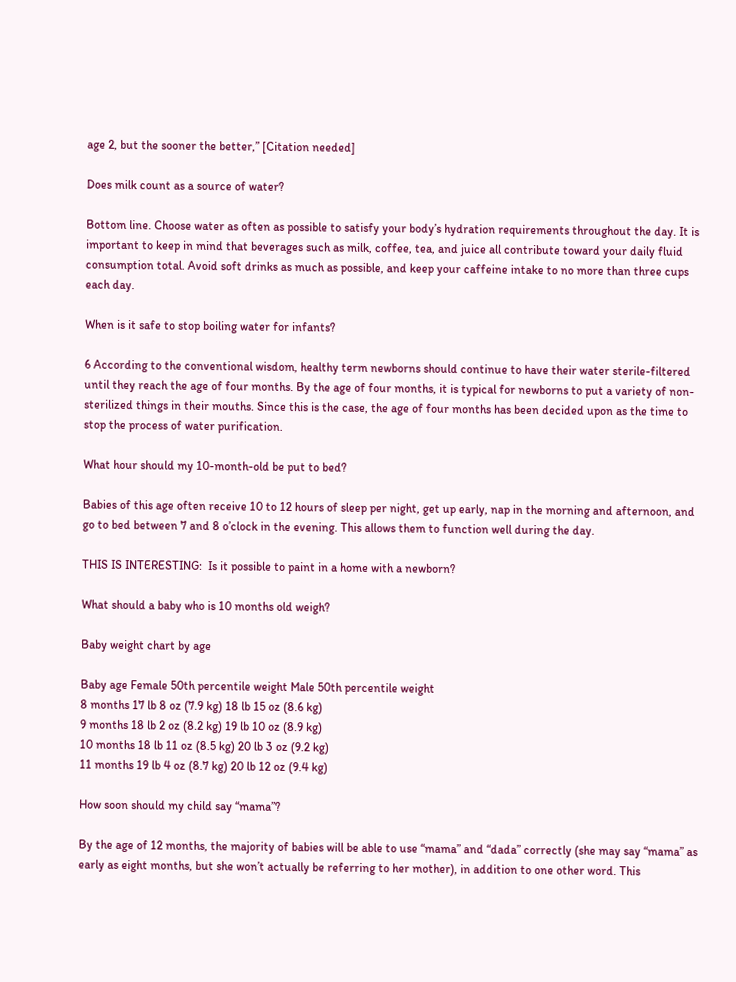age 2, but the sooner the better,” [Citation needed]

Does milk count as a source of water?

Bottom line. Choose water as often as possible to satisfy your body’s hydration requirements throughout the day. It is important to keep in mind that beverages such as milk, coffee, tea, and juice all contribute toward your daily fluid consumption total. Avoid soft drinks as much as possible, and keep your caffeine intake to no more than three cups each day.

When is it safe to stop boiling water for infants?

6 According to the conventional wisdom, healthy term newborns should continue to have their water sterile-filtered until they reach the age of four months. By the age of four months, it is typical for newborns to put a variety of non-sterilized things in their mouths. Since this is the case, the age of four months has been decided upon as the time to stop the process of water purification.

What hour should my 10-month-old be put to bed?

Babies of this age often receive 10 to 12 hours of sleep per night, get up early, nap in the morning and afternoon, and go to bed between 7 and 8 o’clock in the evening. This allows them to function well during the day.

THIS IS INTERESTING:  Is it possible to paint in a home with a newborn?

What should a baby who is 10 months old weigh?

Baby weight chart by age

Baby age Female 50th percentile weight Male 50th percentile weight
8 months 17 lb 8 oz (7.9 kg) 18 lb 15 oz (8.6 kg)
9 months 18 lb 2 oz (8.2 kg) 19 lb 10 oz (8.9 kg)
10 months 18 lb 11 oz (8.5 kg) 20 lb 3 oz (9.2 kg)
11 months 19 lb 4 oz (8.7 kg) 20 lb 12 oz (9.4 kg)

How soon should my child say “mama”?

By the age of 12 months, the majority of babies will be able to use “mama” and “dada” correctly (she may say “mama” as early as eight months, but she won’t actually be referring to her mother), in addition to one other word. This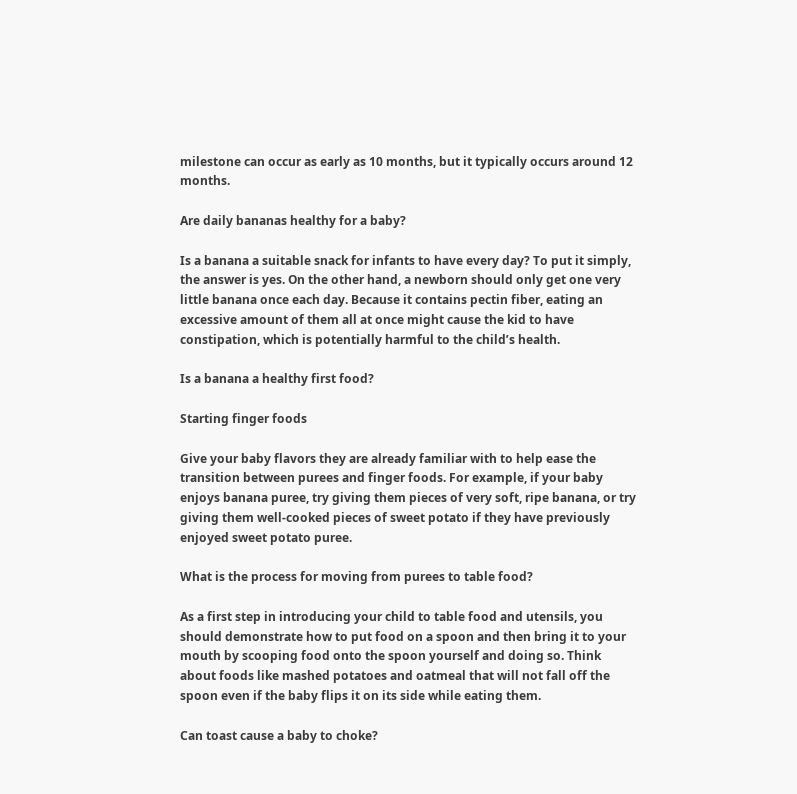milestone can occur as early as 10 months, but it typically occurs around 12 months.

Are daily bananas healthy for a baby?

Is a banana a suitable snack for infants to have every day? To put it simply, the answer is yes. On the other hand, a newborn should only get one very little banana once each day. Because it contains pectin fiber, eating an excessive amount of them all at once might cause the kid to have constipation, which is potentially harmful to the child’s health.

Is a banana a healthy first food?

Starting finger foods

Give your baby flavors they are already familiar with to help ease the transition between purees and finger foods. For example, if your baby enjoys banana puree, try giving them pieces of very soft, ripe banana, or try giving them well-cooked pieces of sweet potato if they have previously enjoyed sweet potato puree.

What is the process for moving from purees to table food?

As a first step in introducing your child to table food and utensils, you should demonstrate how to put food on a spoon and then bring it to your mouth by scooping food onto the spoon yourself and doing so. Think about foods like mashed potatoes and oatmeal that will not fall off the spoon even if the baby flips it on its side while eating them.

Can toast cause a baby to choke?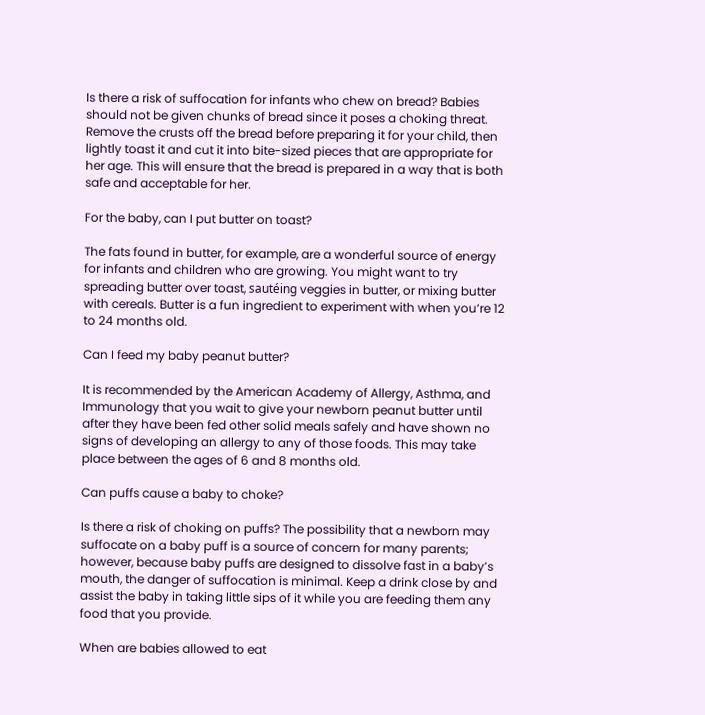Is there a risk of suffocation for infants who chew on bread? Babies should not be given chunks of bread since it poses a choking threat. Remove the crusts off the bread before preparing it for your child, then lightly toast it and cut it into bite-sized pieces that are appropriate for her age. This will ensure that the bread is prepared in a way that is both safe and acceptable for her.

For the baby, can I put butter on toast?

The fats found in butter, for example, are a wonderful source of energy for infants and children who are growing. You might want to try spreading butter over toast, sautéing veggies in butter, or mixing butter with cereals. Butter is a fun ingredient to experiment with when you’re 12 to 24 months old.

Can I feed my baby peanut butter?

It is recommended by the American Academy of Allergy, Asthma, and Immunology that you wait to give your newborn peanut butter until after they have been fed other solid meals safely and have shown no signs of developing an allergy to any of those foods. This may take place between the ages of 6 and 8 months old.

Can puffs cause a baby to choke?

Is there a risk of choking on puffs? The possibility that a newborn may suffocate on a baby puff is a source of concern for many parents; however, because baby puffs are designed to dissolve fast in a baby’s mouth, the danger of suffocation is minimal. Keep a drink close by and assist the baby in taking little sips of it while you are feeding them any food that you provide.

When are babies allowed to eat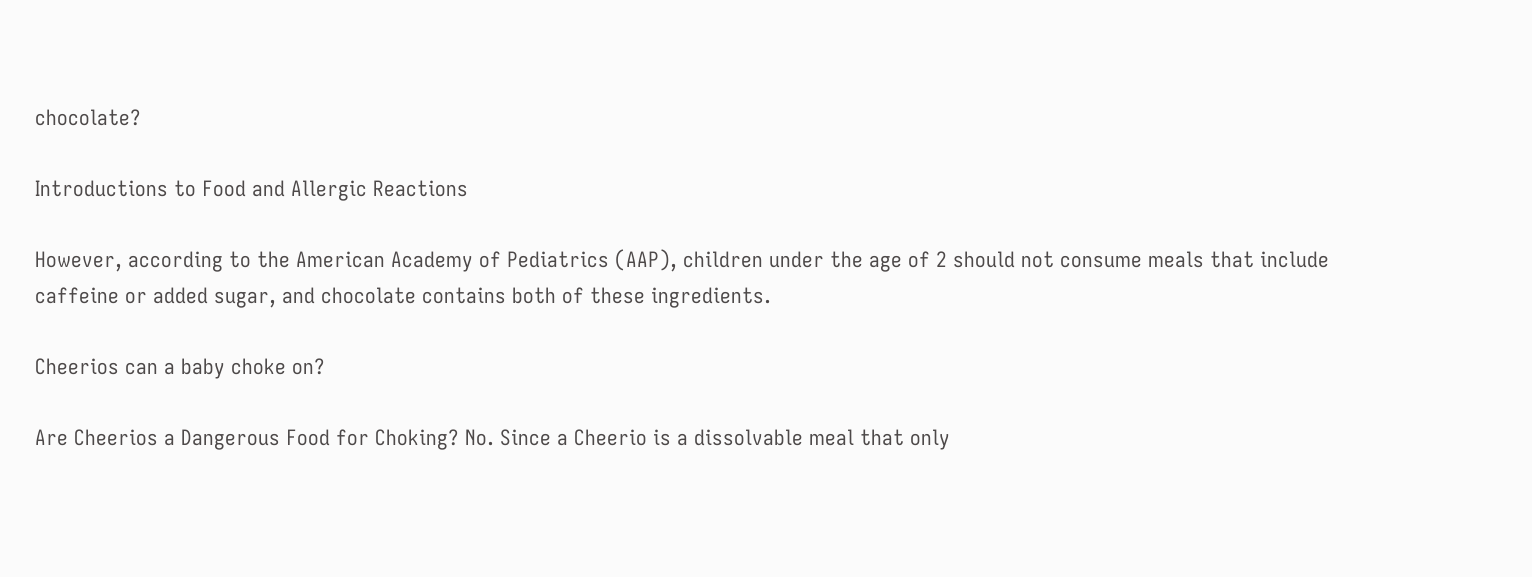chocolate?

Introductions to Food and Allergic Reactions

However, according to the American Academy of Pediatrics (AAP), children under the age of 2 should not consume meals that include caffeine or added sugar, and chocolate contains both of these ingredients.

Cheerios can a baby choke on?

Are Cheerios a Dangerous Food for Choking? No. Since a Cheerio is a dissolvable meal that only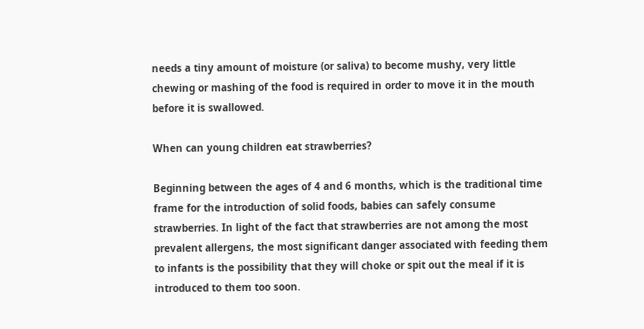needs a tiny amount of moisture (or saliva) to become mushy, very little chewing or mashing of the food is required in order to move it in the mouth before it is swallowed.

When can young children eat strawberries?

Beginning between the ages of 4 and 6 months, which is the traditional time frame for the introduction of solid foods, babies can safely consume strawberries. In light of the fact that strawberries are not among the most prevalent allergens, the most significant danger associated with feeding them to infants is the possibility that they will choke or spit out the meal if it is introduced to them too soon.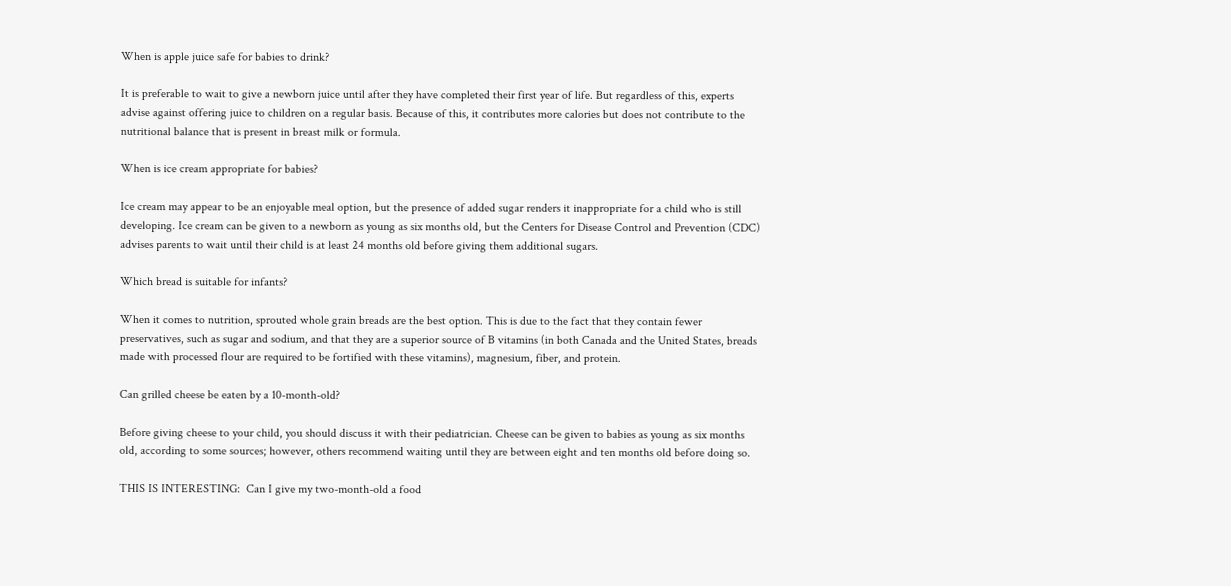When is apple juice safe for babies to drink?

It is preferable to wait to give a newborn juice until after they have completed their first year of life. But regardless of this, experts advise against offering juice to children on a regular basis. Because of this, it contributes more calories but does not contribute to the nutritional balance that is present in breast milk or formula.

When is ice cream appropriate for babies?

Ice cream may appear to be an enjoyable meal option, but the presence of added sugar renders it inappropriate for a child who is still developing. Ice cream can be given to a newborn as young as six months old, but the Centers for Disease Control and Prevention (CDC) advises parents to wait until their child is at least 24 months old before giving them additional sugars.

Which bread is suitable for infants?

When it comes to nutrition, sprouted whole grain breads are the best option. This is due to the fact that they contain fewer preservatives, such as sugar and sodium, and that they are a superior source of B vitamins (in both Canada and the United States, breads made with processed flour are required to be fortified with these vitamins), magnesium, fiber, and protein.

Can grilled cheese be eaten by a 10-month-old?

Before giving cheese to your child, you should discuss it with their pediatrician. Cheese can be given to babies as young as six months old, according to some sources; however, others recommend waiting until they are between eight and ten months old before doing so.

THIS IS INTERESTING:  Can I give my two-month-old a food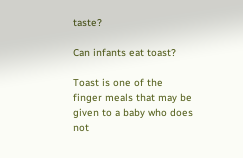taste?

Can infants eat toast?

Toast is one of the finger meals that may be given to a baby who does not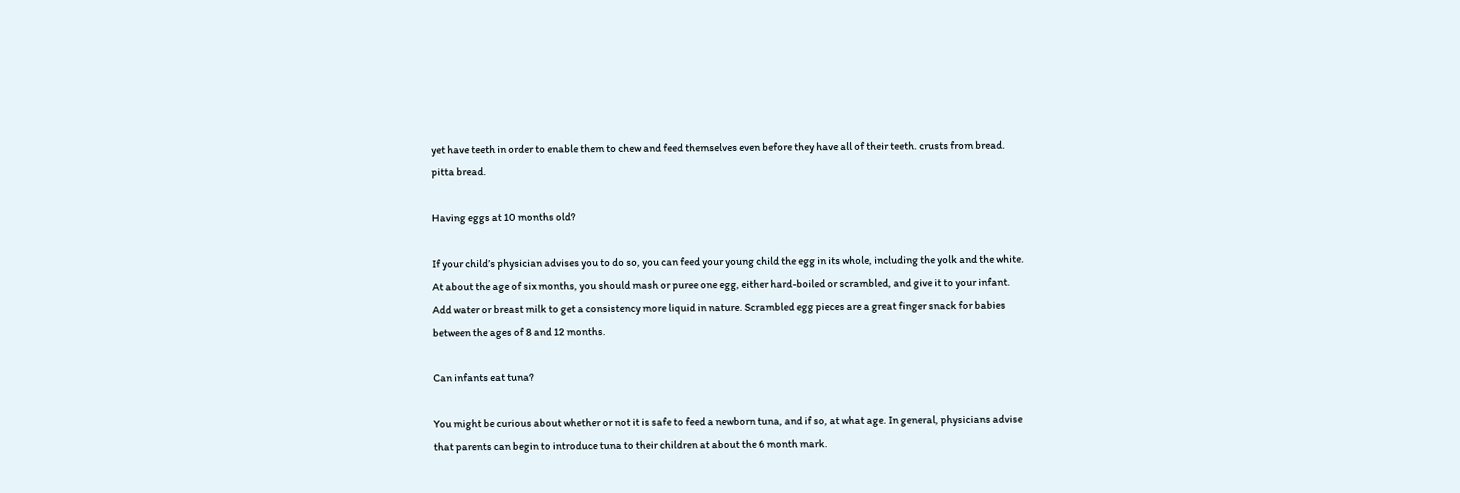yet have teeth in order to enable them to chew and feed themselves even before they have all of their teeth. crusts from bread. pitta bread.

Having eggs at 10 months old?

If your child’s physician advises you to do so, you can feed your young child the egg in its whole, including the yolk and the white. At about the age of six months, you should mash or puree one egg, either hard-boiled or scrambled, and give it to your infant. Add water or breast milk to get a consistency more liquid in nature. Scrambled egg pieces are a great finger snack for babies between the ages of 8 and 12 months.

Can infants eat tuna?

You might be curious about whether or not it is safe to feed a newborn tuna, and if so, at what age. In general, physicians advise that parents can begin to introduce tuna to their children at about the 6 month mark.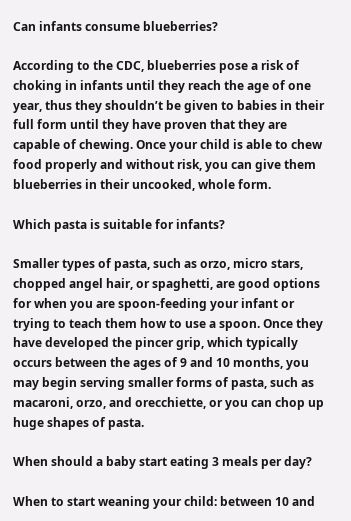Can infants consume blueberries?

According to the CDC, blueberries pose a risk of choking in infants until they reach the age of one year, thus they shouldn’t be given to babies in their full form until they have proven that they are capable of chewing. Once your child is able to chew food properly and without risk, you can give them blueberries in their uncooked, whole form.

Which pasta is suitable for infants?

Smaller types of pasta, such as orzo, micro stars, chopped angel hair, or spaghetti, are good options for when you are spoon-feeding your infant or trying to teach them how to use a spoon. Once they have developed the pincer grip, which typically occurs between the ages of 9 and 10 months, you may begin serving smaller forms of pasta, such as macaroni, orzo, and orecchiette, or you can chop up huge shapes of pasta.

When should a baby start eating 3 meals per day?

When to start weaning your child: between 10 and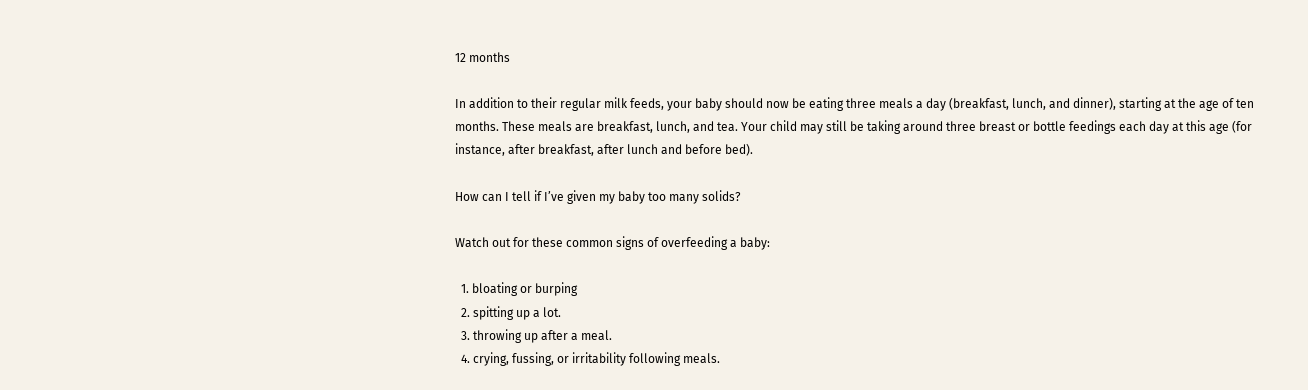12 months

In addition to their regular milk feeds, your baby should now be eating three meals a day (breakfast, lunch, and dinner), starting at the age of ten months. These meals are breakfast, lunch, and tea. Your child may still be taking around three breast or bottle feedings each day at this age (for instance, after breakfast, after lunch and before bed).

How can I tell if I’ve given my baby too many solids?

Watch out for these common signs of overfeeding a baby:

  1. bloating or burping
  2. spitting up a lot.
  3. throwing up after a meal.
  4. crying, fussing, or irritability following meals.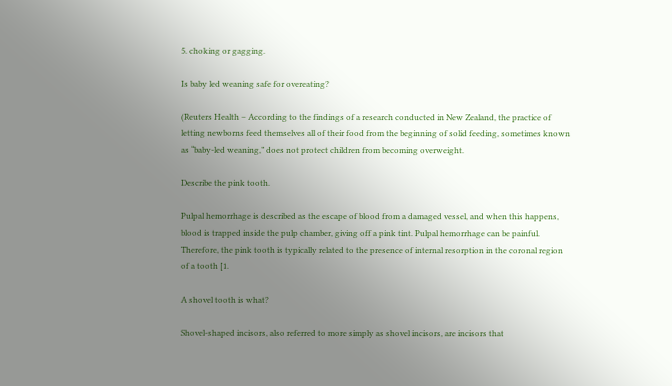5. choking or gagging.

Is baby led weaning safe for overeating?

(Reuters Health – According to the findings of a research conducted in New Zealand, the practice of letting newborns feed themselves all of their food from the beginning of solid feeding, sometimes known as “baby-led weaning,” does not protect children from becoming overweight.

Describe the pink tooth.

Pulpal hemorrhage is described as the escape of blood from a damaged vessel, and when this happens, blood is trapped inside the pulp chamber, giving off a pink tint. Pulpal hemorrhage can be painful. Therefore, the pink tooth is typically related to the presence of internal resorption in the coronal region of a tooth [1.

A shovel tooth is what?

Shovel-shaped incisors, also referred to more simply as shovel incisors, are incisors that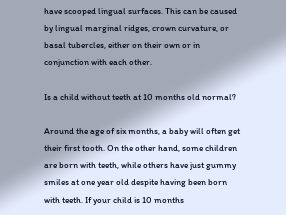have scooped lingual surfaces. This can be caused by lingual marginal ridges, crown curvature, or basal tubercles, either on their own or in conjunction with each other.

Is a child without teeth at 10 months old normal?

Around the age of six months, a baby will often get their first tooth. On the other hand, some children are born with teeth, while others have just gummy smiles at one year old despite having been born with teeth. If your child is 10 months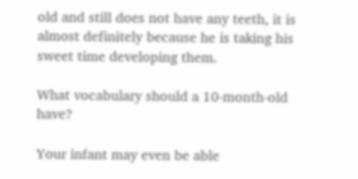old and still does not have any teeth, it is almost definitely because he is taking his sweet time developing them.

What vocabulary should a 10-month-old have?

Your infant may even be able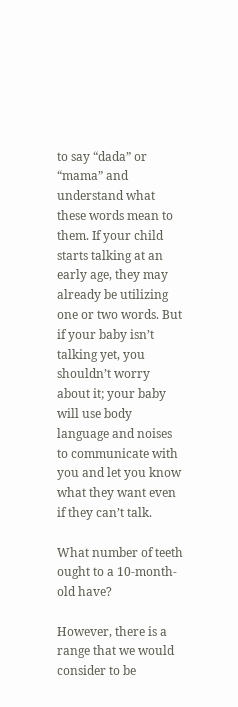to say “dada” or “mama” and understand what these words mean to them. If your child starts talking at an early age, they may already be utilizing one or two words. But if your baby isn’t talking yet, you shouldn’t worry about it; your baby will use body language and noises to communicate with you and let you know what they want even if they can’t talk.

What number of teeth ought to a 10-month-old have?

However, there is a range that we would consider to be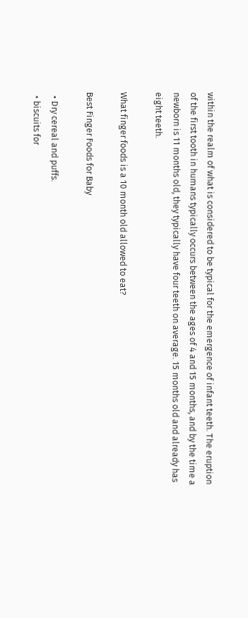within the realm of what is considered to be typical for the emergence of infant teeth. The eruption of the first tooth in humans typically occurs between the ages of 4 and 15 months, and by the time a newborn is 11 months old, they typically have four teeth on average. 15 months old and already has eight teeth.

What finger foods is a 10 month old allowed to eat?

Best Finger Foods for Baby

  • Dry cereal and puffs.
  • biscuits for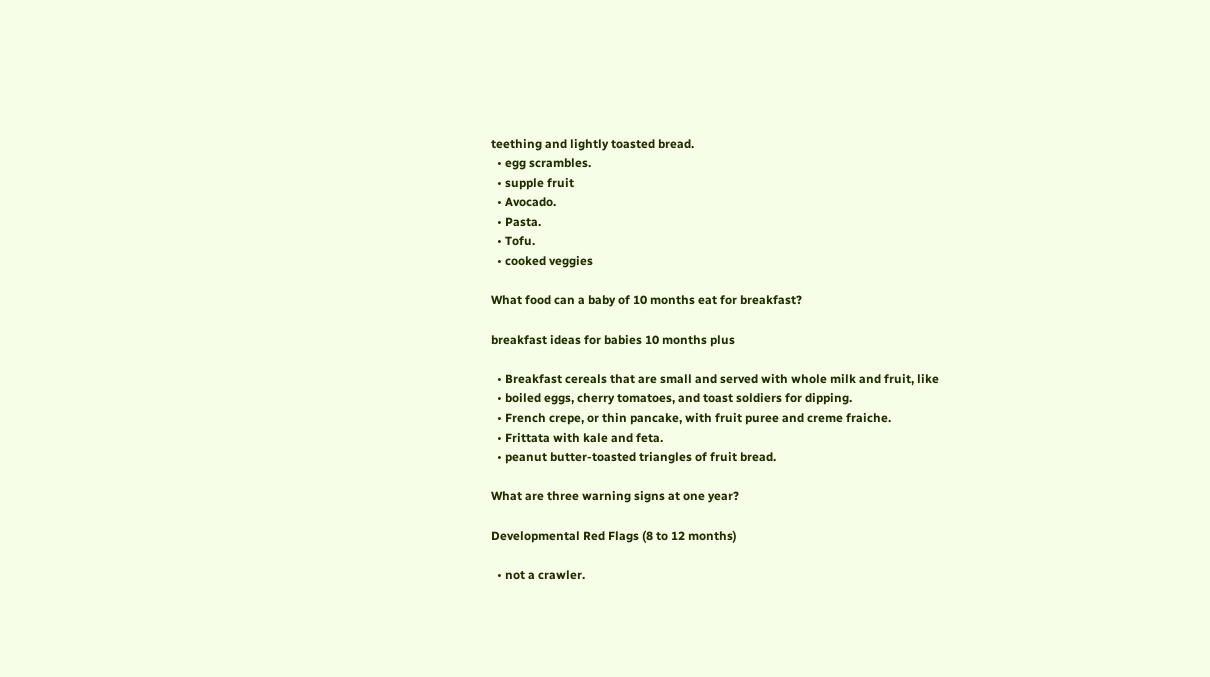teething and lightly toasted bread.
  • egg scrambles.
  • supple fruit
  • Avocado.
  • Pasta.
  • Tofu.
  • cooked veggies

What food can a baby of 10 months eat for breakfast?

breakfast ideas for babies 10 months plus

  • Breakfast cereals that are small and served with whole milk and fruit, like
  • boiled eggs, cherry tomatoes, and toast soldiers for dipping.
  • French crepe, or thin pancake, with fruit puree and creme fraiche.
  • Frittata with kale and feta.
  • peanut butter-toasted triangles of fruit bread.

What are three warning signs at one year?

Developmental Red Flags (8 to 12 months)

  • not a crawler.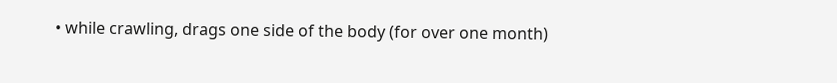• while crawling, drags one side of the body (for over one month)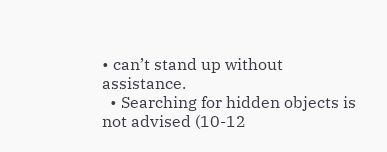• can’t stand up without assistance.
  • Searching for hidden objects is not advised (10-12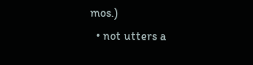mos.)
  • not utters a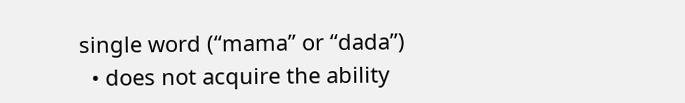single word (“mama” or “dada”)
  • does not acquire the ability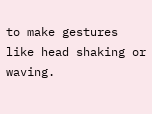to make gestures like head shaking or waving.